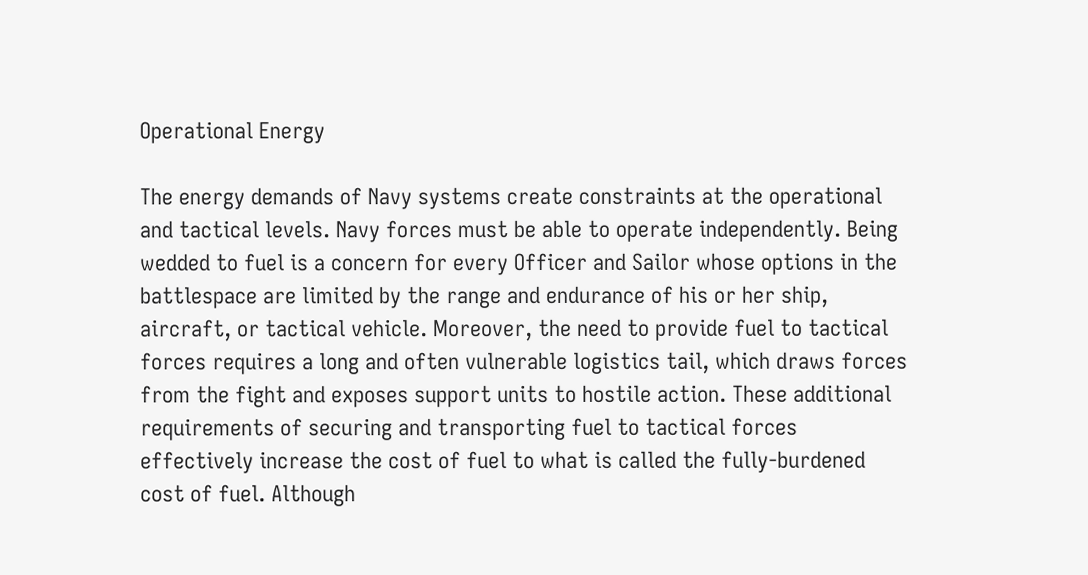Operational Energy

The energy demands of Navy systems create constraints at the operational and tactical levels. Navy forces must be able to operate independently. Being wedded to fuel is a concern for every Officer and Sailor whose options in the battlespace are limited by the range and endurance of his or her ship, aircraft, or tactical vehicle. Moreover, the need to provide fuel to tactical forces requires a long and often vulnerable logistics tail, which draws forces from the fight and exposes support units to hostile action. These additional requirements of securing and transporting fuel to tactical forces effectively increase the cost of fuel to what is called the fully-burdened cost of fuel. Although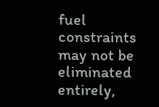fuel constraints may not be eliminated entirely,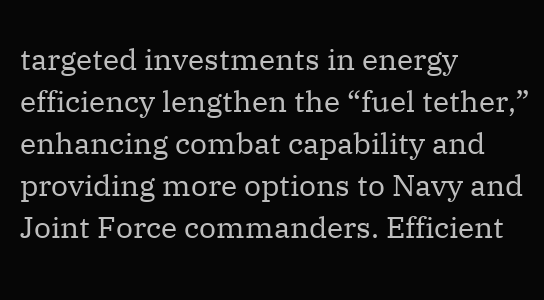targeted investments in energy efficiency lengthen the “fuel tether,” enhancing combat capability and providing more options to Navy and Joint Force commanders. Efficient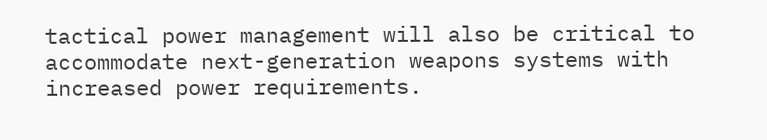tactical power management will also be critical to accommodate next-generation weapons systems with increased power requirements.